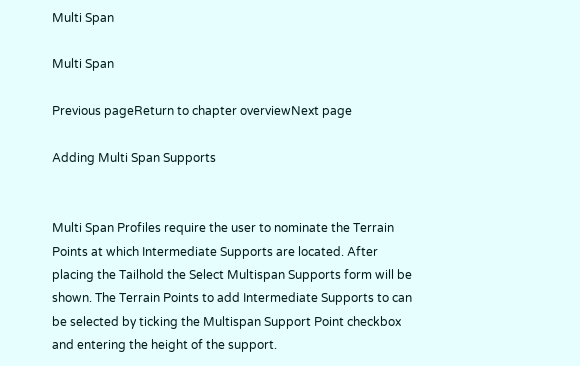Multi Span

Multi Span

Previous pageReturn to chapter overviewNext page

Adding Multi Span Supports


Multi Span Profiles require the user to nominate the Terrain Points at which Intermediate Supports are located. After placing the Tailhold the Select Multispan Supports form will be shown. The Terrain Points to add Intermediate Supports to can be selected by ticking the Multispan Support Point checkbox and entering the height of the support.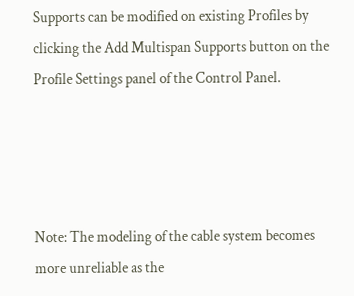Supports can be modified on existing Profiles by clicking the Add Multispan Supports button on the Profile Settings panel of the Control Panel.




Note: The modeling of the cable system becomes more unreliable as the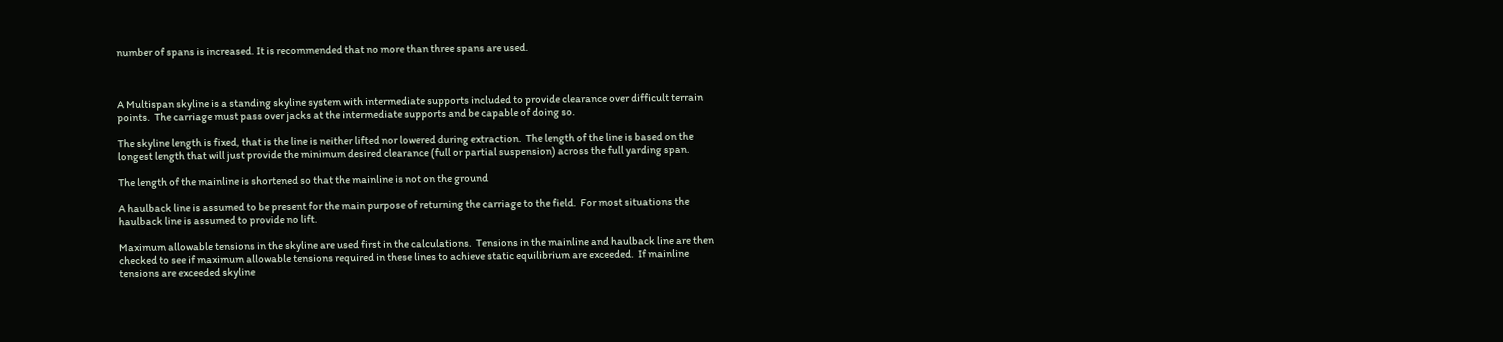number of spans is increased. It is recommended that no more than three spans are used.



A Multispan skyline is a standing skyline system with intermediate supports included to provide clearance over difficult terrain points.  The carriage must pass over jacks at the intermediate supports and be capable of doing so.

The skyline length is fixed, that is the line is neither lifted nor lowered during extraction.  The length of the line is based on the longest length that will just provide the minimum desired clearance (full or partial suspension) across the full yarding span.

The length of the mainline is shortened so that the mainline is not on the ground

A haulback line is assumed to be present for the main purpose of returning the carriage to the field.  For most situations the haulback line is assumed to provide no lift.

Maximum allowable tensions in the skyline are used first in the calculations.  Tensions in the mainline and haulback line are then checked to see if maximum allowable tensions required in these lines to achieve static equilibrium are exceeded.  If mainline tensions are exceeded skyline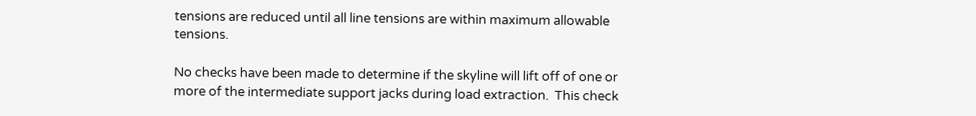tensions are reduced until all line tensions are within maximum allowable tensions.

No checks have been made to determine if the skyline will lift off of one or more of the intermediate support jacks during load extraction.  This check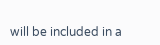will be included in a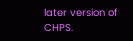later version of CHPS.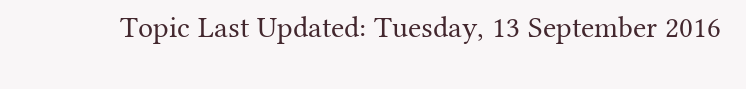Topic Last Updated: Tuesday, 13 September 2016